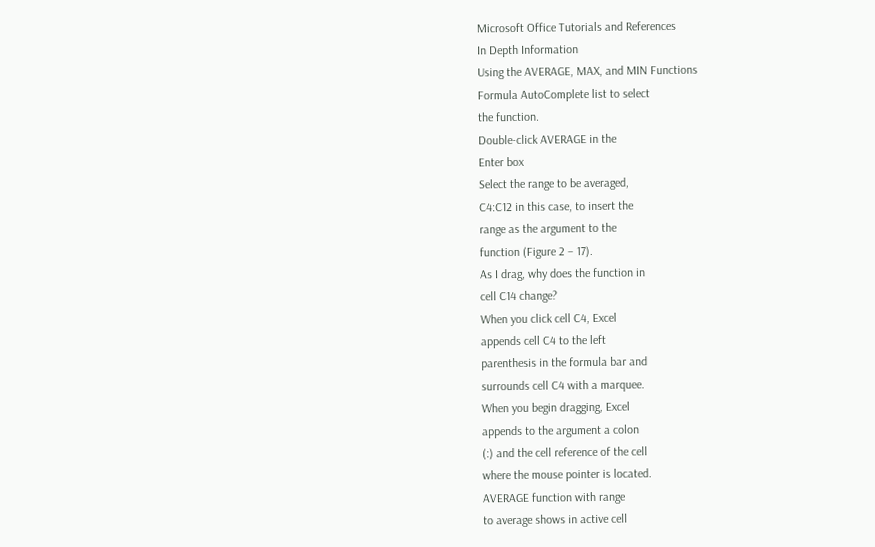Microsoft Office Tutorials and References
In Depth Information
Using the AVERAGE, MAX, and MIN Functions
Formula AutoComplete list to select
the function.
Double-click AVERAGE in the
Enter box
Select the range to be averaged,
C4:C12 in this case, to insert the
range as the argument to the
function (Figure 2 – 17).
As I drag, why does the function in
cell C14 change?
When you click cell C4, Excel
appends cell C4 to the left
parenthesis in the formula bar and
surrounds cell C4 with a marquee.
When you begin dragging, Excel
appends to the argument a colon
(:) and the cell reference of the cell
where the mouse pointer is located.
AVERAGE function with range
to average shows in active cell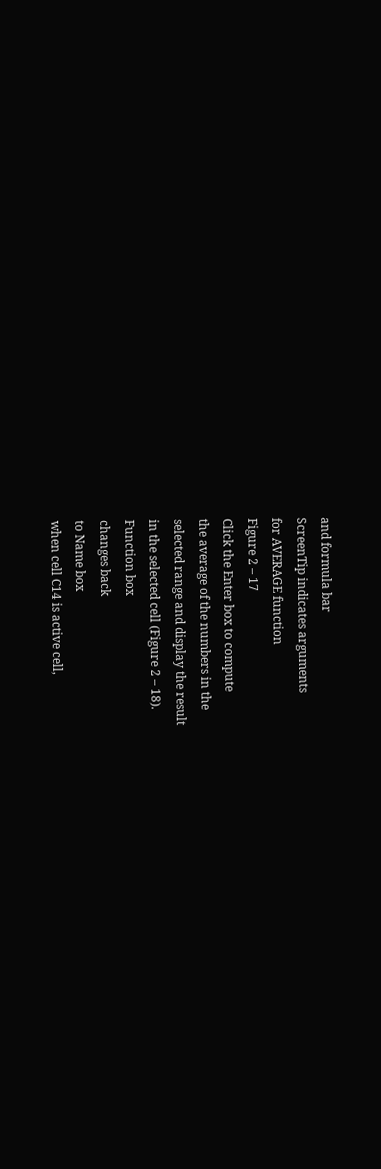and formula bar
ScreenTip indicates arguments
for AVERAGE function
Figure 2 – 17
Click the Enter box to compute
the average of the numbers in the
selected range and display the result
in the selected cell (Figure 2 – 18).
Function box
changes back
to Name box
when cell C14 is active cell,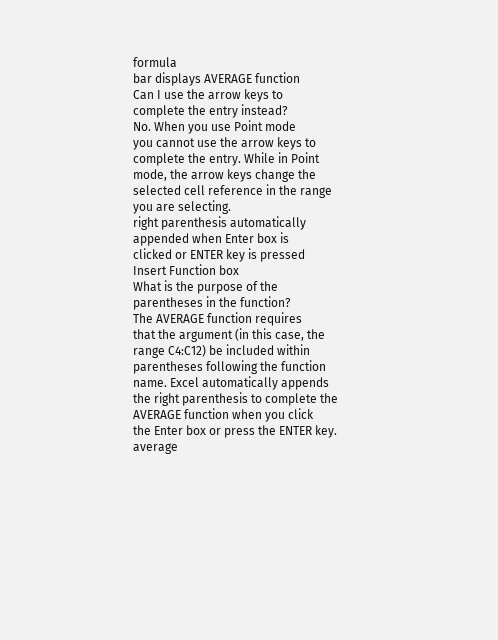formula
bar displays AVERAGE function
Can I use the arrow keys to
complete the entry instead?
No. When you use Point mode
you cannot use the arrow keys to
complete the entry. While in Point
mode, the arrow keys change the
selected cell reference in the range
you are selecting.
right parenthesis automatically
appended when Enter box is
clicked or ENTER key is pressed
Insert Function box
What is the purpose of the
parentheses in the function?
The AVERAGE function requires
that the argument (in this case, the
range C4:C12) be included within
parentheses following the function
name. Excel automatically appends
the right parenthesis to complete the
AVERAGE function when you click
the Enter box or press the ENTER key.
average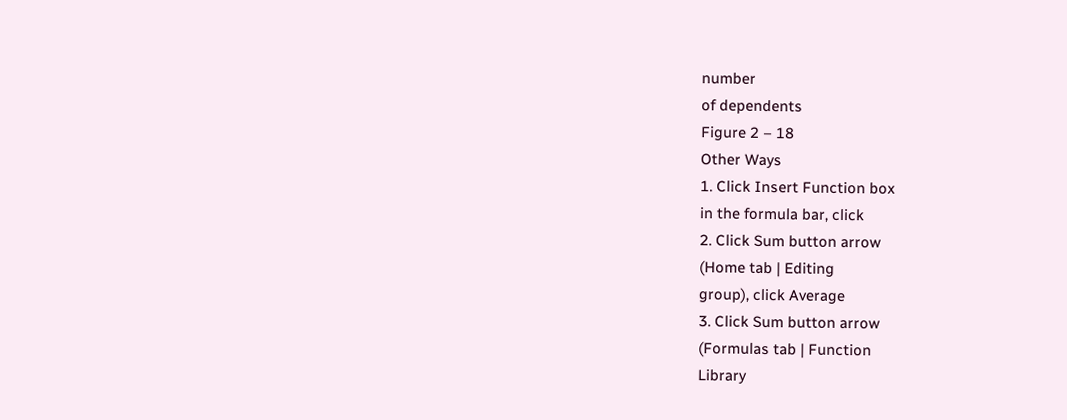number
of dependents
Figure 2 – 18
Other Ways
1. Click Insert Function box
in the formula bar, click
2. Click Sum button arrow
(Home tab | Editing
group), click Average
3. Click Sum button arrow
(Formulas tab | Function
Library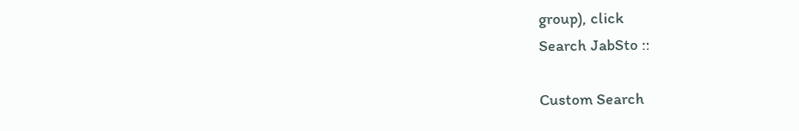group), click
Search JabSto ::

Custom Search